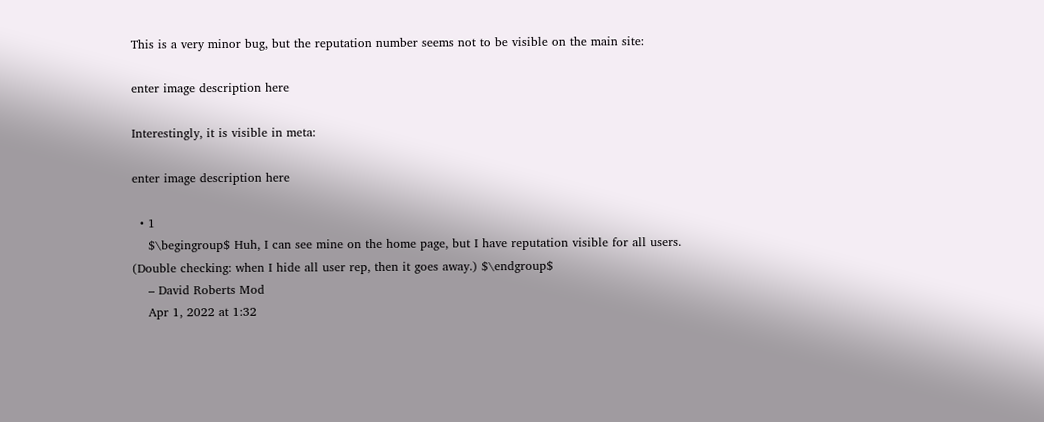This is a very minor bug, but the reputation number seems not to be visible on the main site:

enter image description here

Interestingly, it is visible in meta:

enter image description here

  • 1
    $\begingroup$ Huh, I can see mine on the home page, but I have reputation visible for all users. (Double checking: when I hide all user rep, then it goes away.) $\endgroup$
    – David Roberts Mod
    Apr 1, 2022 at 1:32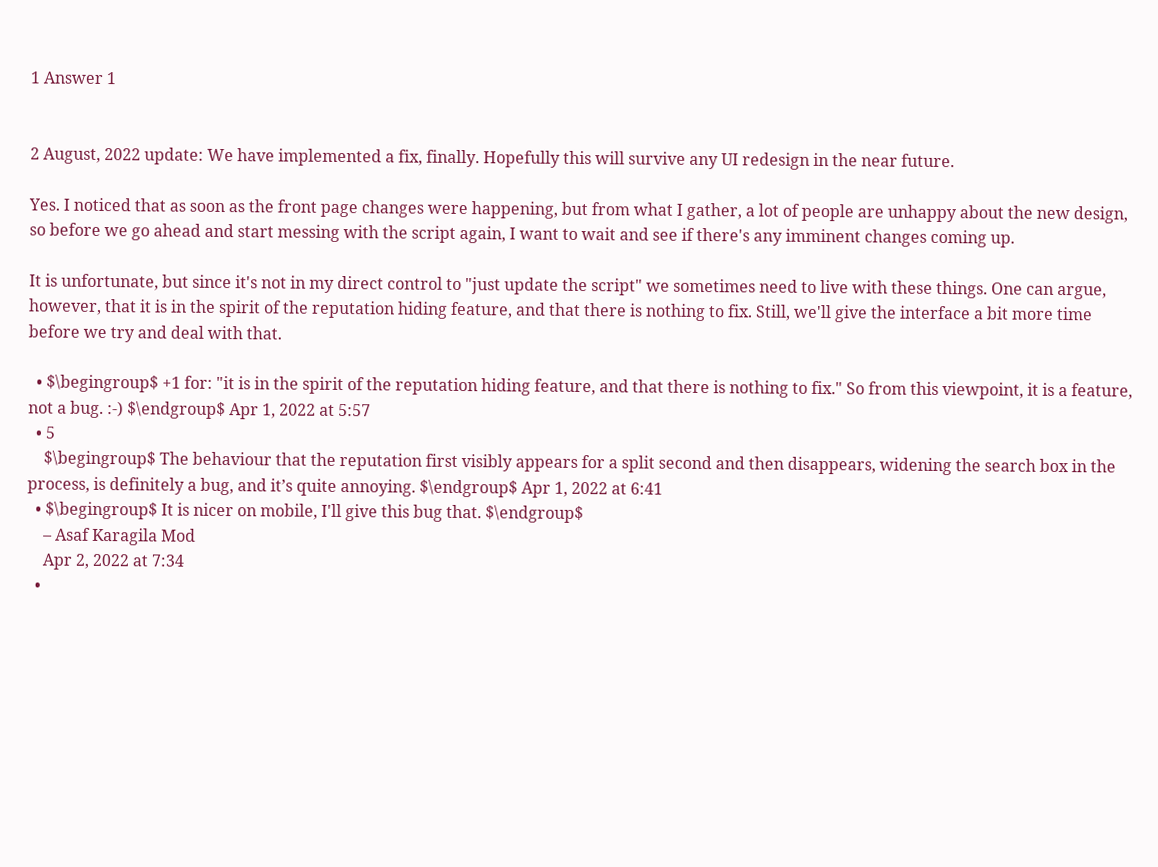1 Answer 1


2 August, 2022 update: We have implemented a fix, finally. Hopefully this will survive any UI redesign in the near future.

Yes. I noticed that as soon as the front page changes were happening, but from what I gather, a lot of people are unhappy about the new design, so before we go ahead and start messing with the script again, I want to wait and see if there's any imminent changes coming up.

It is unfortunate, but since it's not in my direct control to "just update the script" we sometimes need to live with these things. One can argue, however, that it is in the spirit of the reputation hiding feature, and that there is nothing to fix. Still, we'll give the interface a bit more time before we try and deal with that.

  • $\begingroup$ +1 for: "it is in the spirit of the reputation hiding feature, and that there is nothing to fix." So from this viewpoint, it is a feature, not a bug. :-) $\endgroup$ Apr 1, 2022 at 5:57
  • 5
    $\begingroup$ The behaviour that the reputation first visibly appears for a split second and then disappears, widening the search box in the process, is definitely a bug, and it’s quite annoying. $\endgroup$ Apr 1, 2022 at 6:41
  • $\begingroup$ It is nicer on mobile, I'll give this bug that. $\endgroup$
    – Asaf Karagila Mod
    Apr 2, 2022 at 7:34
  •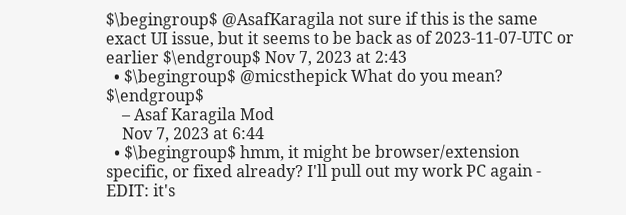$\begingroup$ @AsafKaragila not sure if this is the same exact UI issue, but it seems to be back as of 2023-11-07-UTC or earlier $\endgroup$ Nov 7, 2023 at 2:43
  • $\begingroup$ @micsthepick What do you mean? $\endgroup$
    – Asaf Karagila Mod
    Nov 7, 2023 at 6:44
  • $\begingroup$ hmm, it might be browser/extension specific, or fixed already? I'll pull out my work PC again - EDIT: it's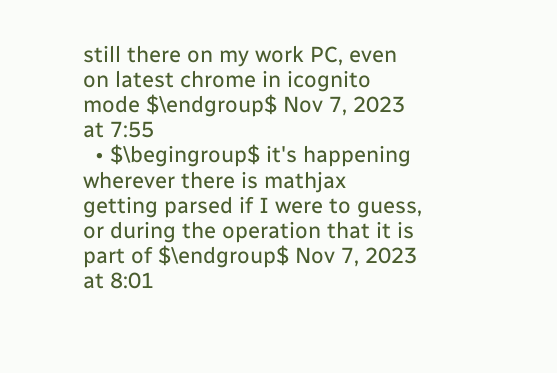still there on my work PC, even on latest chrome in icognito mode $\endgroup$ Nov 7, 2023 at 7:55
  • $\begingroup$ it's happening wherever there is mathjax getting parsed if I were to guess, or during the operation that it is part of $\endgroup$ Nov 7, 2023 at 8:01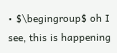• $\begingroup$ oh I see, this is happening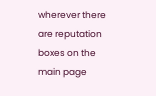wherever there are reputation boxes on the main page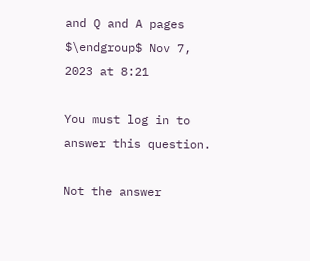and Q and A pages $\endgroup$ Nov 7, 2023 at 8:21

You must log in to answer this question.

Not the answer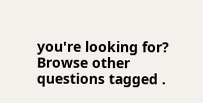you're looking for? Browse other questions tagged .